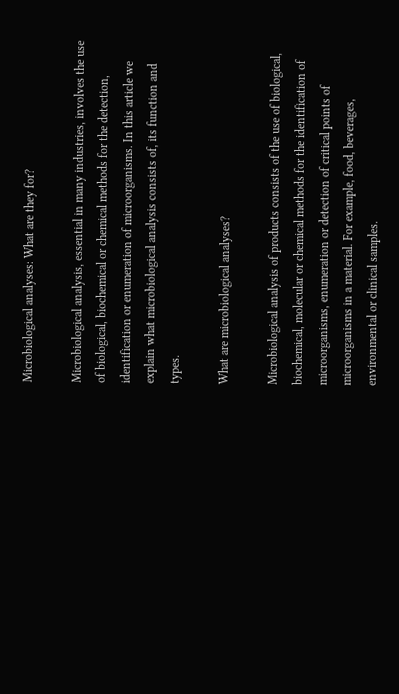Microbiological analyses: What are they for?

Microbiological analysis, essential in many industries, involves the use of biological, biochemical or chemical methods for the detection, identification or enumeration of microorganisms. In this article we explain what microbiological analysis consists of, its function and types.

What are microbiological analyses?

Microbiological analysis of products consists of the use of biological, biochemical, molecular or chemical methods for the identification of microorganisms, enumeration or detection of critical points of microorganisms in a material. For example, food, beverages, environmental or clinical samples.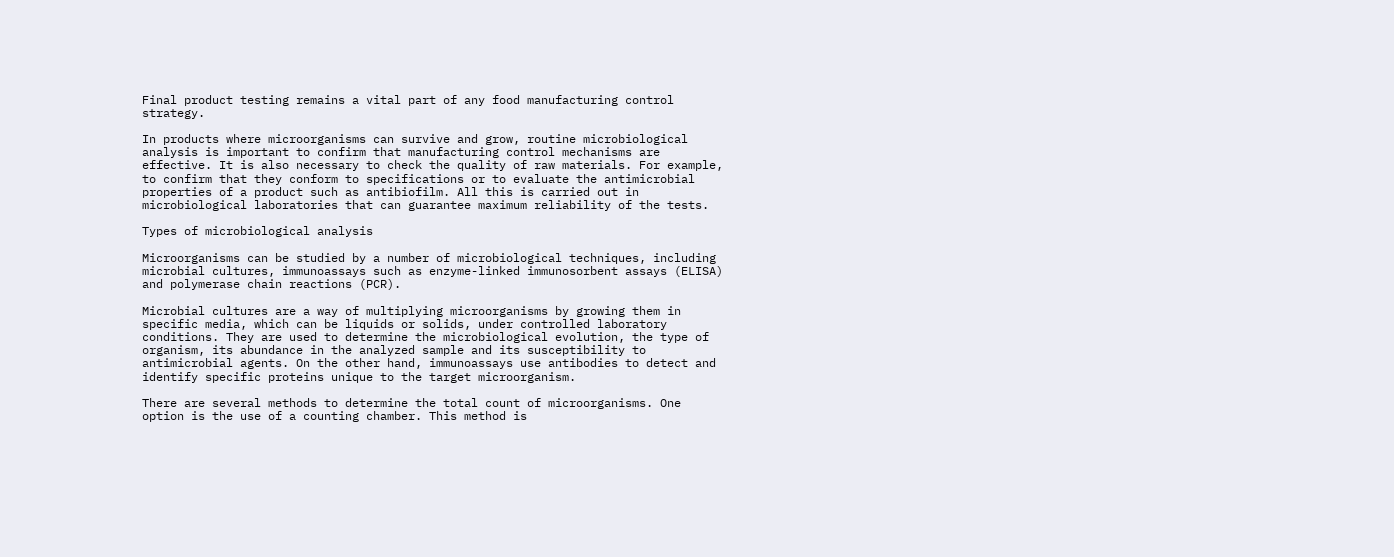Final product testing remains a vital part of any food manufacturing control strategy.

In products where microorganisms can survive and grow, routine microbiological analysis is important to confirm that manufacturing control mechanisms are effective. It is also necessary to check the quality of raw materials. For example, to confirm that they conform to specifications or to evaluate the antimicrobial properties of a product such as antibiofilm. All this is carried out in microbiological laboratories that can guarantee maximum reliability of the tests.

Types of microbiological analysis

Microorganisms can be studied by a number of microbiological techniques, including microbial cultures, immunoassays such as enzyme-linked immunosorbent assays (ELISA) and polymerase chain reactions (PCR).

Microbial cultures are a way of multiplying microorganisms by growing them in specific media, which can be liquids or solids, under controlled laboratory conditions. They are used to determine the microbiological evolution, the type of organism, its abundance in the analyzed sample and its susceptibility to antimicrobial agents. On the other hand, immunoassays use antibodies to detect and identify specific proteins unique to the target microorganism.

There are several methods to determine the total count of microorganisms. One option is the use of a counting chamber. This method is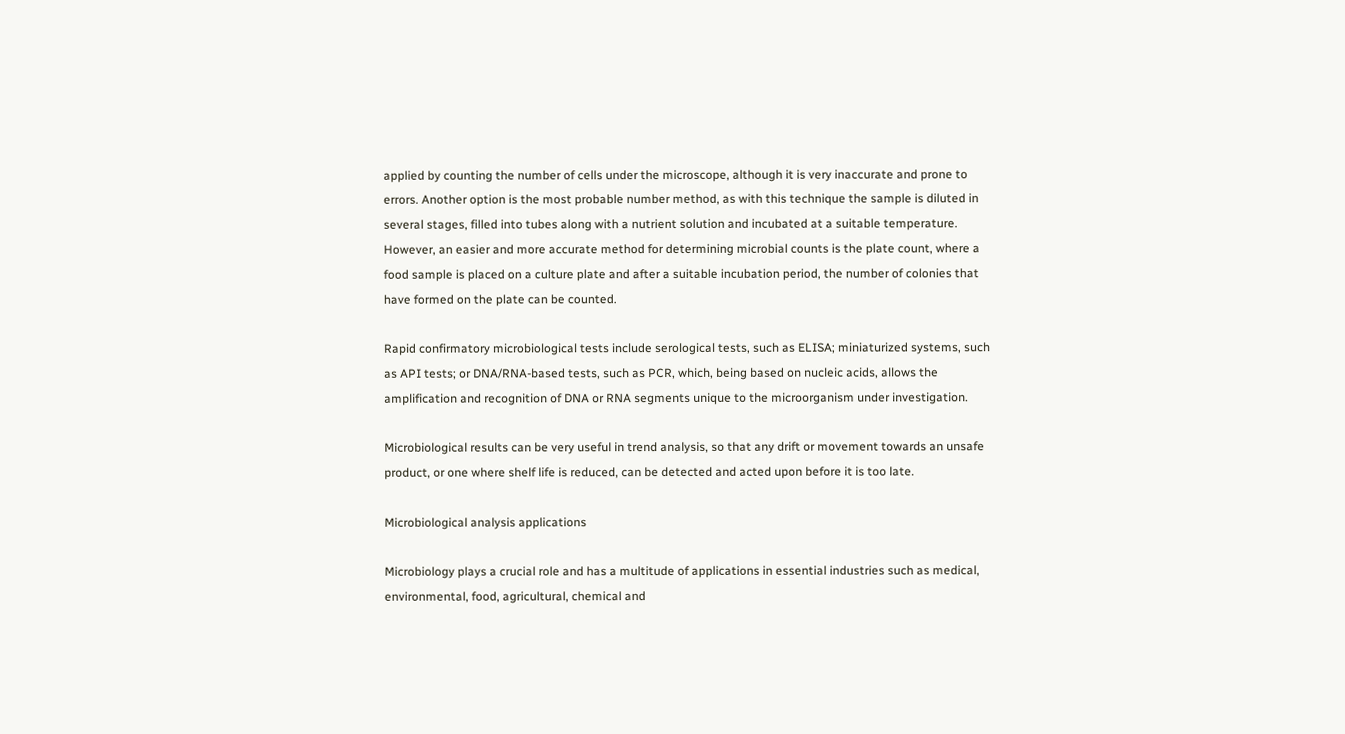applied by counting the number of cells under the microscope, although it is very inaccurate and prone to errors. Another option is the most probable number method, as with this technique the sample is diluted in several stages, filled into tubes along with a nutrient solution and incubated at a suitable temperature. However, an easier and more accurate method for determining microbial counts is the plate count, where a food sample is placed on a culture plate and after a suitable incubation period, the number of colonies that have formed on the plate can be counted.

Rapid confirmatory microbiological tests include serological tests, such as ELISA; miniaturized systems, such as API tests; or DNA/RNA-based tests, such as PCR, which, being based on nucleic acids, allows the amplification and recognition of DNA or RNA segments unique to the microorganism under investigation.

Microbiological results can be very useful in trend analysis, so that any drift or movement towards an unsafe product, or one where shelf life is reduced, can be detected and acted upon before it is too late.

Microbiological analysis applications

Microbiology plays a crucial role and has a multitude of applications in essential industries such as medical, environmental, food, agricultural, chemical and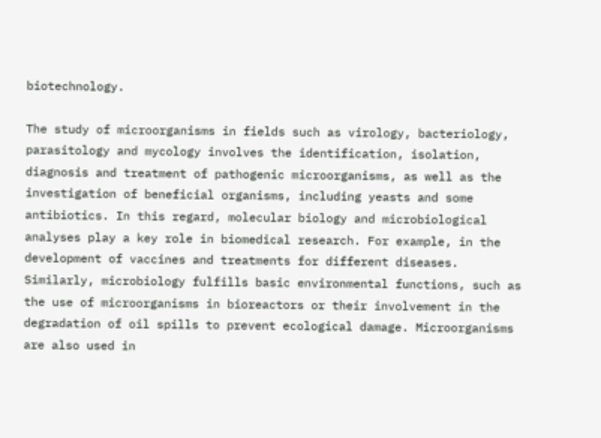biotechnology.

The study of microorganisms in fields such as virology, bacteriology, parasitology and mycology involves the identification, isolation, diagnosis and treatment of pathogenic microorganisms, as well as the investigation of beneficial organisms, including yeasts and some antibiotics. In this regard, molecular biology and microbiological analyses play a key role in biomedical research. For example, in the development of vaccines and treatments for different diseases. Similarly, microbiology fulfills basic environmental functions, such as the use of microorganisms in bioreactors or their involvement in the degradation of oil spills to prevent ecological damage. Microorganisms are also used in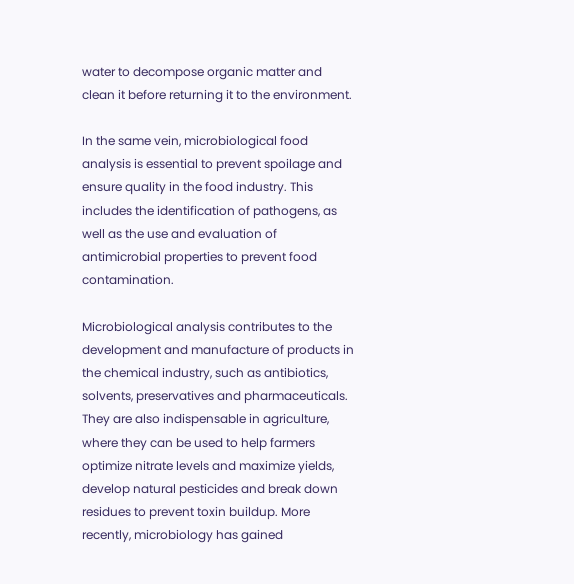water to decompose organic matter and clean it before returning it to the environment.

In the same vein, microbiological food analysis is essential to prevent spoilage and ensure quality in the food industry. This includes the identification of pathogens, as well as the use and evaluation of antimicrobial properties to prevent food contamination.

Microbiological analysis contributes to the development and manufacture of products in the chemical industry, such as antibiotics, solvents, preservatives and pharmaceuticals. They are also indispensable in agriculture, where they can be used to help farmers optimize nitrate levels and maximize yields, develop natural pesticides and break down residues to prevent toxin buildup. More recently, microbiology has gained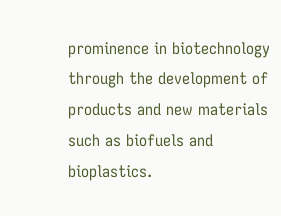prominence in biotechnology through the development of products and new materials such as biofuels and bioplastics.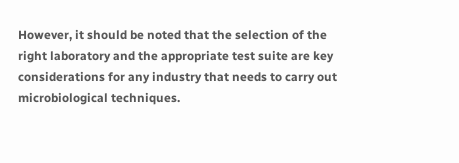However, it should be noted that the selection of the right laboratory and the appropriate test suite are key considerations for any industry that needs to carry out microbiological techniques.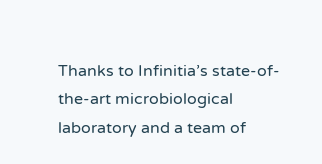Thanks to Infinitia’s state-of-the-art microbiological laboratory and a team of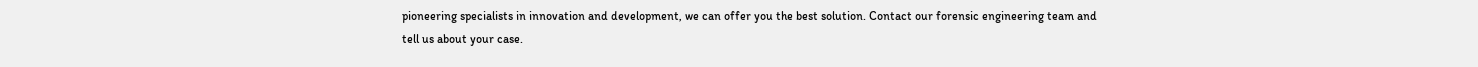pioneering specialists in innovation and development, we can offer you the best solution. Contact our forensic engineering team and tell us about your case.